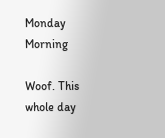Monday Morning

Woof. This whole day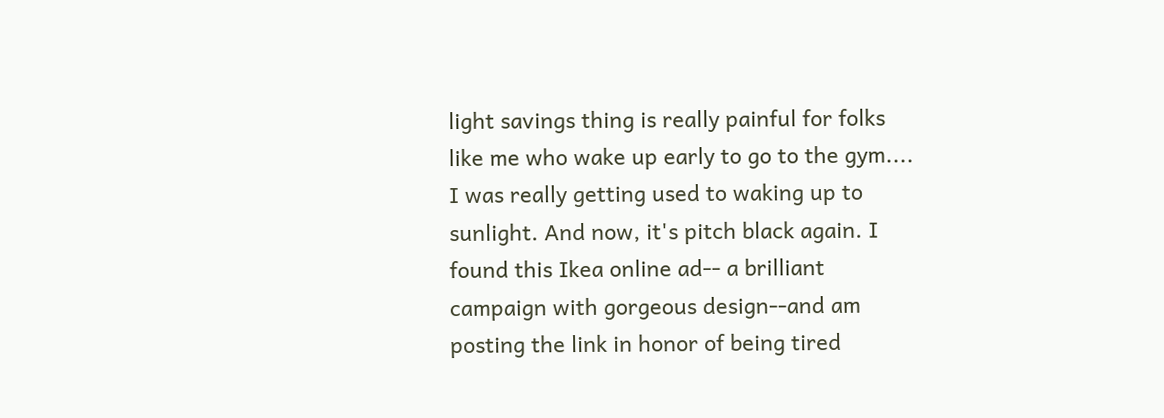light savings thing is really painful for folks like me who wake up early to go to the gym.... I was really getting used to waking up to sunlight. And now, it's pitch black again. I found this Ikea online ad-- a brilliant campaign with gorgeous design--and am posting the link in honor of being tired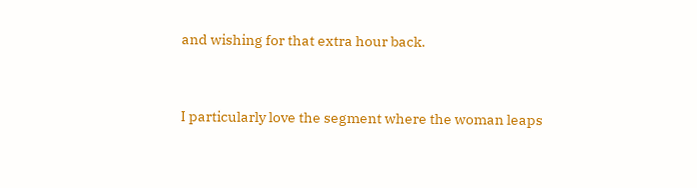and wishing for that extra hour back.


I particularly love the segment where the woman leaps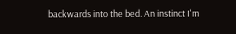backwards into the bed. An instinct I'm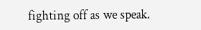fighting off as we speak.